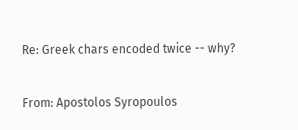Re: Greek chars encoded twice -- why?

From: Apostolos Syropoulos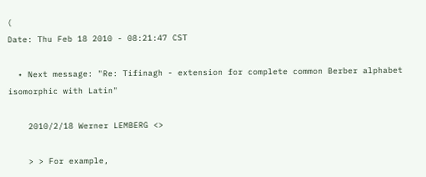(
Date: Thu Feb 18 2010 - 08:21:47 CST

  • Next message: "Re: Tifinagh - extension for complete common Berber alphabet isomorphic with Latin"

    2010/2/18 Werner LEMBERG <>

    > > For example,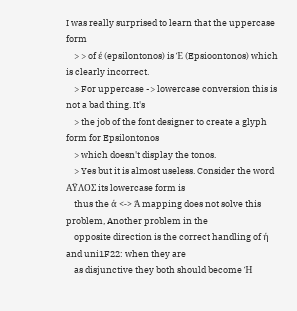I was really surprised to learn that the uppercase form
    > > of έ (epsilontonos) is Έ (Epsioontonos) which is clearly incorrect.
    > For uppercase -> lowercase conversion this is not a bad thing. It's
    > the job of the font designer to create a glyph form for Epsilontonos
    > which doesn't display the tonos.
    > Yes but it is almost useless. Consider the word ΑΫΛΟΣ its lowercase form is
    thus the ά <-> Ά mapping does not solve this problem, Another problem in the
    opposite direction is the correct handling of ή and uni1F22: when they are
    as disjunctive they both should become Ή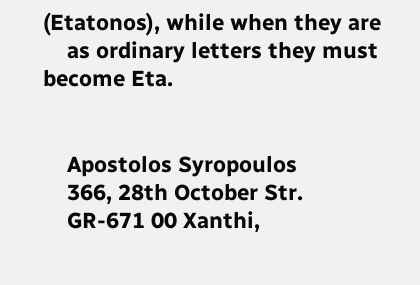(Etatonos), while when they are
    as ordinary letters they must become Eta.


    Apostolos Syropoulos
    366, 28th October Str.
    GR-671 00 Xanthi,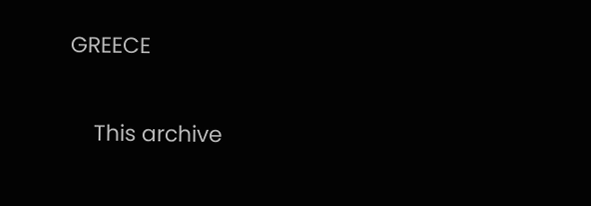GREECE

    This archive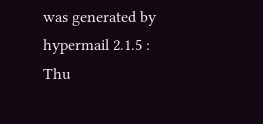was generated by hypermail 2.1.5 : Thu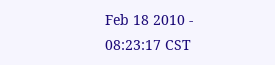Feb 18 2010 - 08:23:17 CST